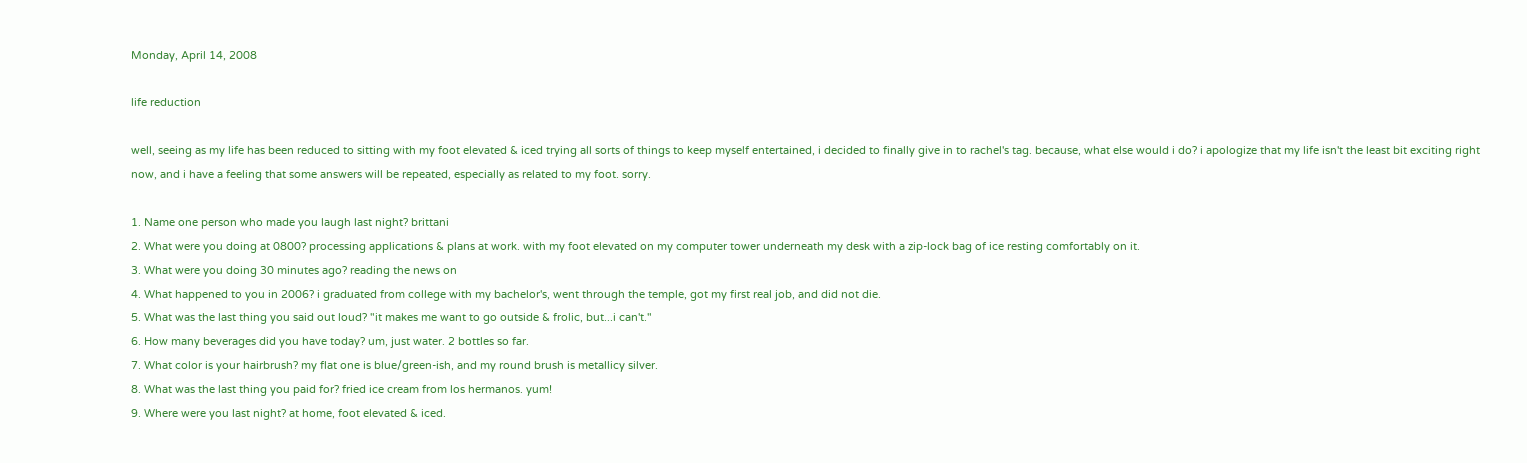Monday, April 14, 2008

life reduction

well, seeing as my life has been reduced to sitting with my foot elevated & iced trying all sorts of things to keep myself entertained, i decided to finally give in to rachel's tag. because, what else would i do? i apologize that my life isn't the least bit exciting right now, and i have a feeling that some answers will be repeated, especially as related to my foot. sorry.

1. Name one person who made you laugh last night? brittani
2. What were you doing at 0800? processing applications & plans at work. with my foot elevated on my computer tower underneath my desk with a zip-lock bag of ice resting comfortably on it.
3. What were you doing 30 minutes ago? reading the news on
4. What happened to you in 2006? i graduated from college with my bachelor's, went through the temple, got my first real job, and did not die.
5. What was the last thing you said out loud? "it makes me want to go outside & frolic, but...i can't."
6. How many beverages did you have today? um, just water. 2 bottles so far.
7. What color is your hairbrush? my flat one is blue/green-ish, and my round brush is metallicy silver.
8. What was the last thing you paid for? fried ice cream from los hermanos. yum!
9. Where were you last night? at home, foot elevated & iced.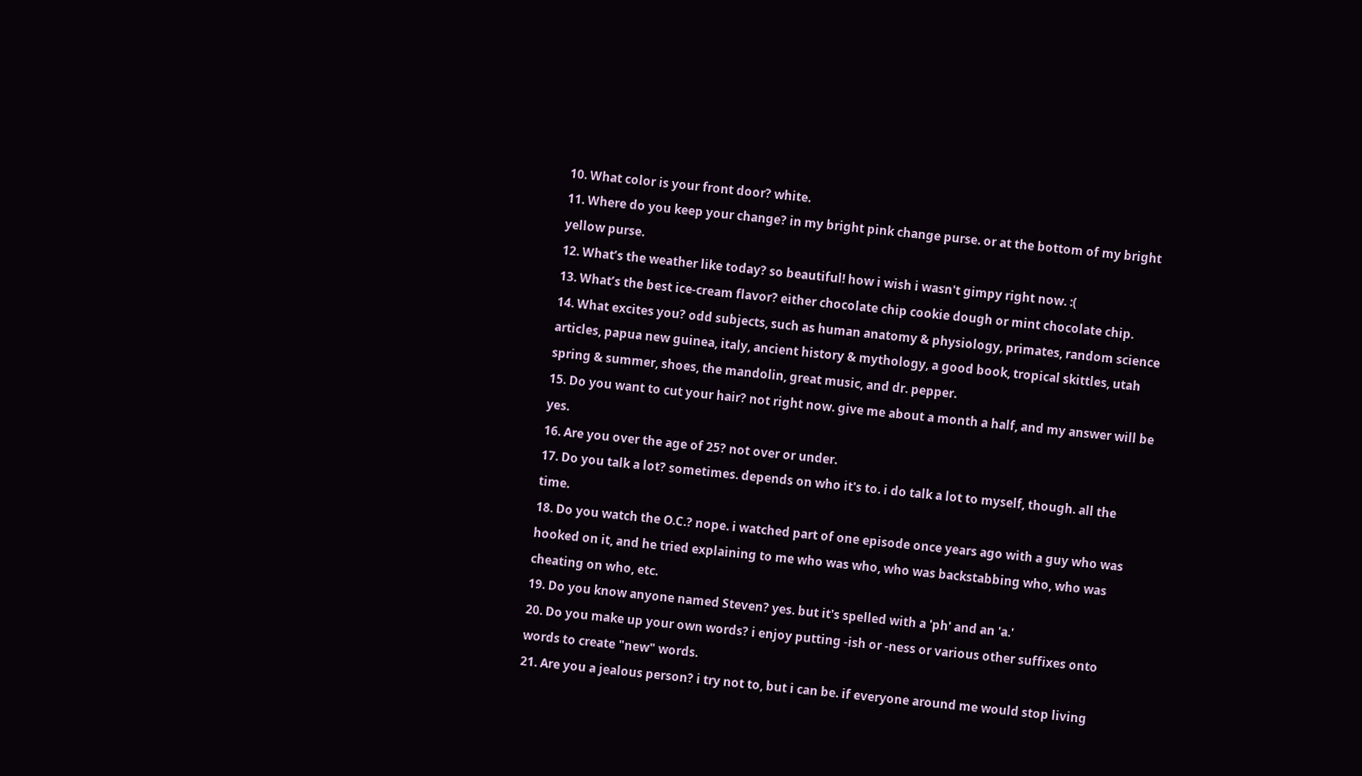10. What color is your front door? white.
11. Where do you keep your change? in my bright pink change purse. or at the bottom of my bright yellow purse.
12. What’s the weather like today? so beautiful! how i wish i wasn't gimpy right now. :(
13. What’s the best ice-cream flavor? either chocolate chip cookie dough or mint chocolate chip.
14. What excites you? odd subjects, such as human anatomy & physiology, primates, random science articles, papua new guinea, italy, ancient history & mythology, a good book, tropical skittles, utah spring & summer, shoes, the mandolin, great music, and dr. pepper.
15. Do you want to cut your hair? not right now. give me about a month a half, and my answer will be yes.
16. Are you over the age of 25? not over or under.
17. Do you talk a lot? sometimes. depends on who it's to. i do talk a lot to myself, though. all the time.
18. Do you watch the O.C.? nope. i watched part of one episode once years ago with a guy who was hooked on it, and he tried explaining to me who was who, who was backstabbing who, who was cheating on who, etc.
19. Do you know anyone named Steven? yes. but it's spelled with a 'ph' and an 'a.'
20. Do you make up your own words? i enjoy putting -ish or -ness or various other suffixes onto words to create "new" words.
21. Are you a jealous person? i try not to, but i can be. if everyone around me would stop living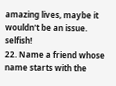amazing lives, maybe it wouldn't be an issue. selfish!
22. Name a friend whose name starts with the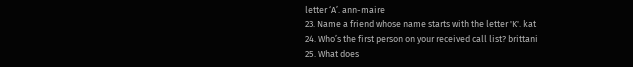letter ‘A’. ann-maire
23. Name a friend whose name starts with the letter 'K'. kat
24. Who’s the first person on your received call list? brittani
25. What does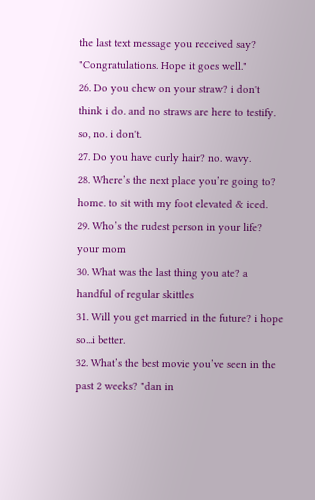the last text message you received say? "Congratulations. Hope it goes well."
26. Do you chew on your straw? i don't think i do. and no straws are here to testify. so, no. i don't.
27. Do you have curly hair? no. wavy.
28. Where’s the next place you’re going to? home. to sit with my foot elevated & iced.
29. Who’s the rudest person in your life? your mom
30. What was the last thing you ate? a handful of regular skittles
31. Will you get married in the future? i hope so...i better.
32. What’s the best movie you’ve seen in the past 2 weeks? "dan in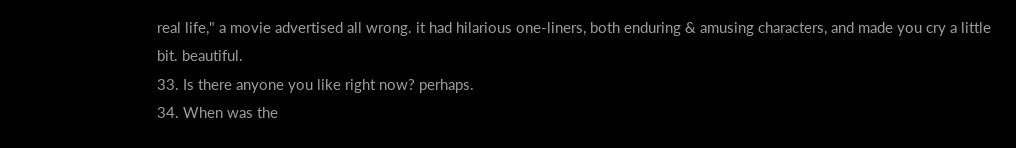real life," a movie advertised all wrong. it had hilarious one-liners, both enduring & amusing characters, and made you cry a little bit. beautiful.
33. Is there anyone you like right now? perhaps.
34. When was the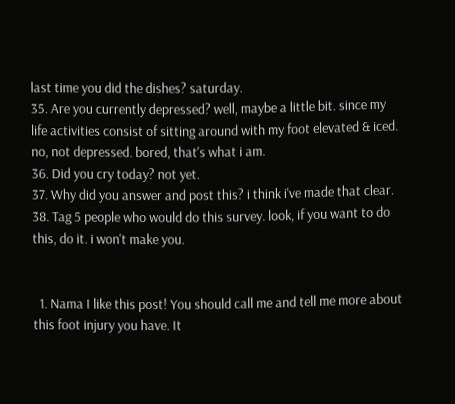last time you did the dishes? saturday.
35. Are you currently depressed? well, maybe a little bit. since my life activities consist of sitting around with my foot elevated & iced. no, not depressed. bored, that's what i am.
36. Did you cry today? not yet.
37. Why did you answer and post this? i think i've made that clear.
38. Tag 5 people who would do this survey. look, if you want to do this, do it. i won't make you.


  1. Nama I like this post! You should call me and tell me more about this foot injury you have. It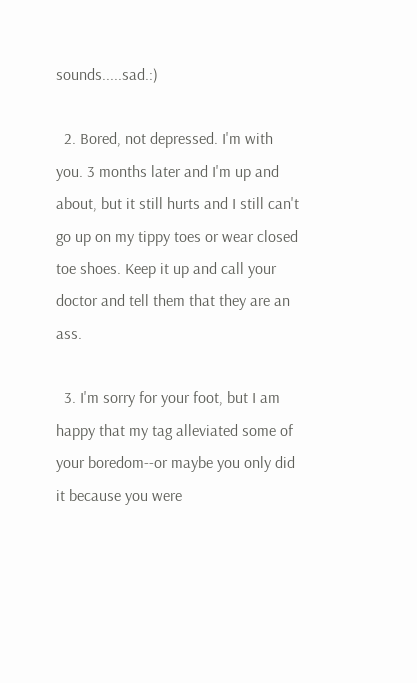sounds.....sad.:)

  2. Bored, not depressed. I'm with you. 3 months later and I'm up and about, but it still hurts and I still can't go up on my tippy toes or wear closed toe shoes. Keep it up and call your doctor and tell them that they are an ass.

  3. I'm sorry for your foot, but I am happy that my tag alleviated some of your boredom--or maybe you only did it because you were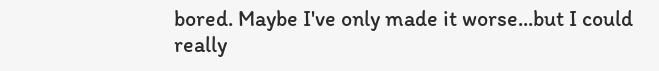bored. Maybe I've only made it worse...but I could really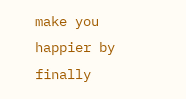make you happier by finally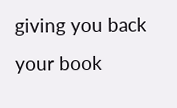giving you back your book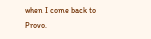when I come back to Provo.